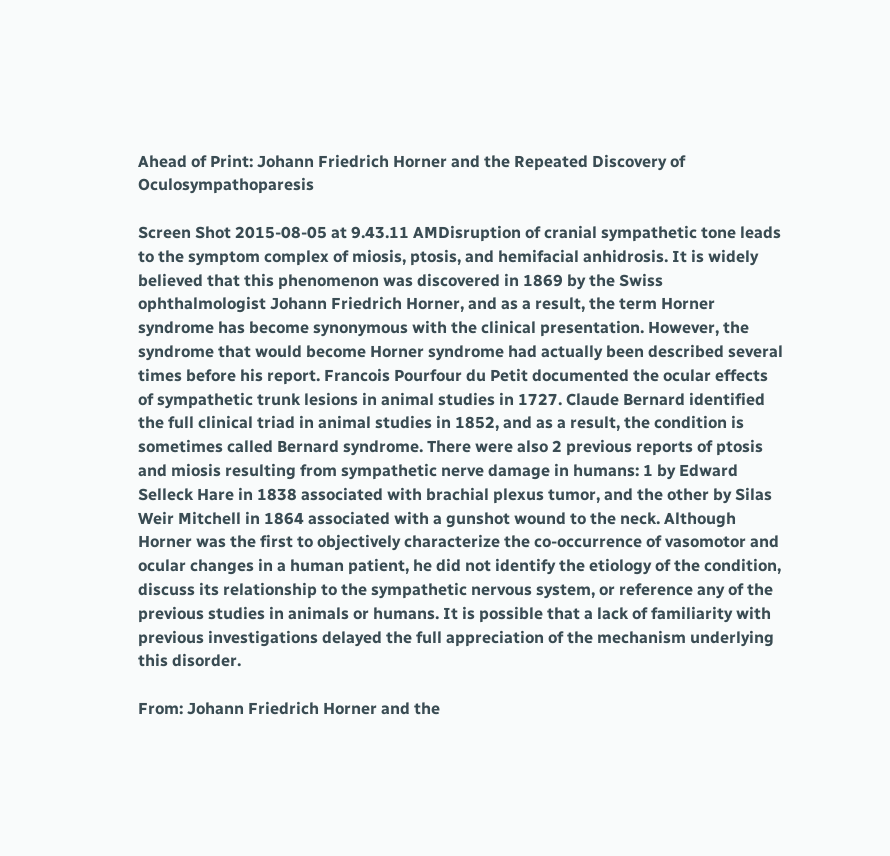Ahead of Print: Johann Friedrich Horner and the Repeated Discovery of Oculosympathoparesis

Screen Shot 2015-08-05 at 9.43.11 AMDisruption of cranial sympathetic tone leads to the symptom complex of miosis, ptosis, and hemifacial anhidrosis. It is widely believed that this phenomenon was discovered in 1869 by the Swiss ophthalmologist Johann Friedrich Horner, and as a result, the term Horner syndrome has become synonymous with the clinical presentation. However, the syndrome that would become Horner syndrome had actually been described several times before his report. Francois Pourfour du Petit documented the ocular effects of sympathetic trunk lesions in animal studies in 1727. Claude Bernard identified the full clinical triad in animal studies in 1852, and as a result, the condition is sometimes called Bernard syndrome. There were also 2 previous reports of ptosis and miosis resulting from sympathetic nerve damage in humans: 1 by Edward Selleck Hare in 1838 associated with brachial plexus tumor, and the other by Silas Weir Mitchell in 1864 associated with a gunshot wound to the neck. Although Horner was the first to objectively characterize the co-occurrence of vasomotor and ocular changes in a human patient, he did not identify the etiology of the condition, discuss its relationship to the sympathetic nervous system, or reference any of the previous studies in animals or humans. It is possible that a lack of familiarity with previous investigations delayed the full appreciation of the mechanism underlying this disorder.

From: Johann Friedrich Horner and the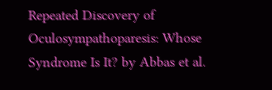Repeated Discovery of Oculosympathoparesis: Whose Syndrome Is It? by Abbas et al.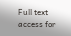Full text access for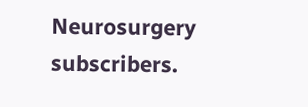Neurosurgery subscribers.